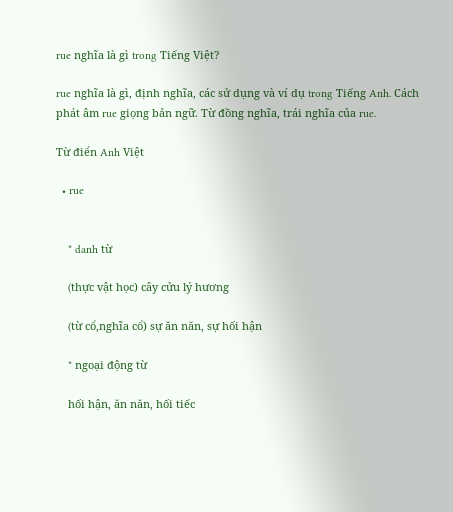rue nghĩa là gì trong Tiếng Việt?

rue nghĩa là gì, định nghĩa, các sử dụng và ví dụ trong Tiếng Anh. Cách phát âm rue giọng bản ngữ. Từ đồng nghĩa, trái nghĩa của rue.

Từ điển Anh Việt

  • rue


    * danh từ

    (thực vật học) cây cửu lý hương

    (từ cổ,nghĩa cổ) sự ăn năn, sự hối hận

    * ngoại động từ

    hối hận, ăn năn, hối tiếc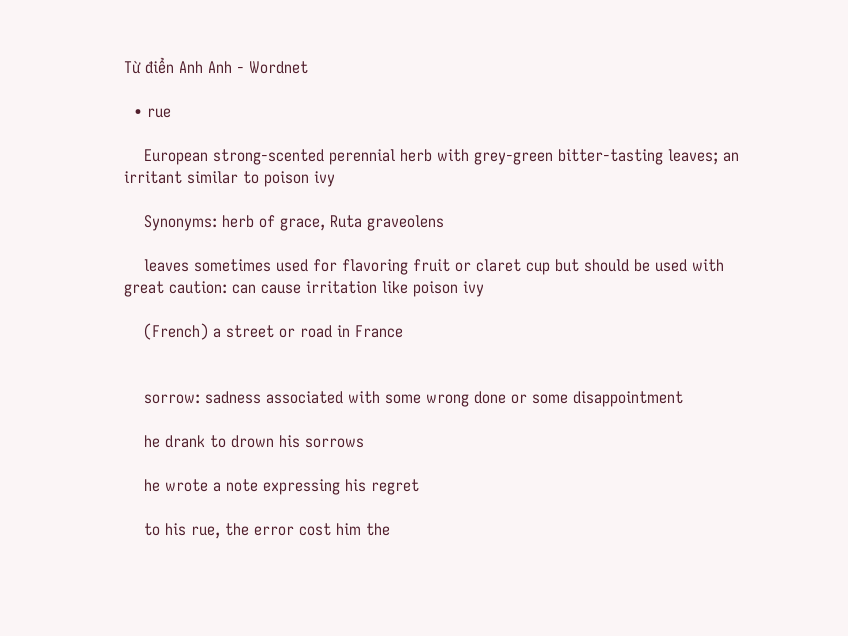Từ điển Anh Anh - Wordnet

  • rue

    European strong-scented perennial herb with grey-green bitter-tasting leaves; an irritant similar to poison ivy

    Synonyms: herb of grace, Ruta graveolens

    leaves sometimes used for flavoring fruit or claret cup but should be used with great caution: can cause irritation like poison ivy

    (French) a street or road in France


    sorrow: sadness associated with some wrong done or some disappointment

    he drank to drown his sorrows

    he wrote a note expressing his regret

    to his rue, the error cost him the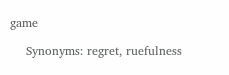game

    Synonyms: regret, ruefulness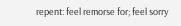repent: feel remorse for; feel sorry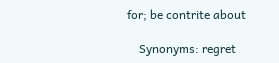for; be contrite about

    Synonyms: regret